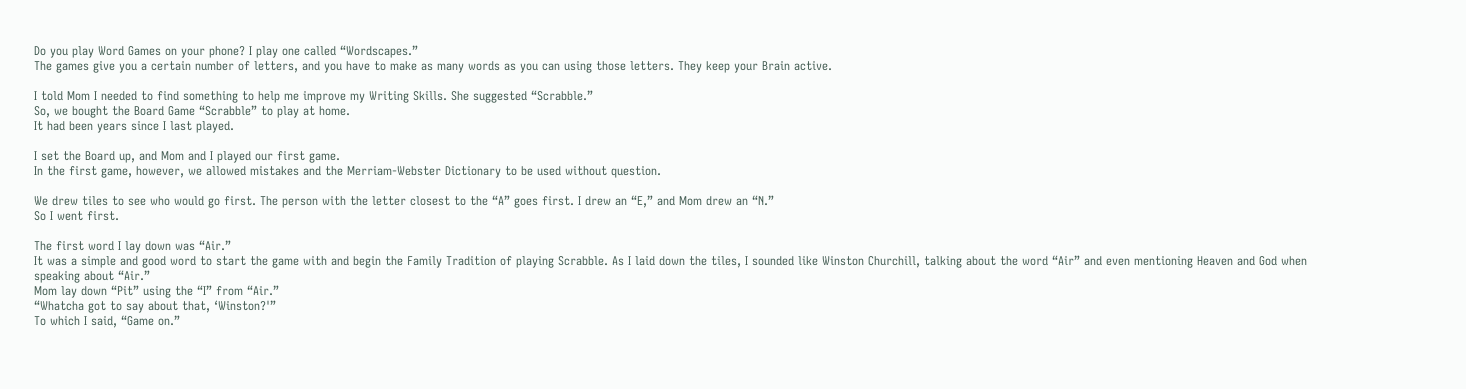Do you play Word Games on your phone? I play one called “Wordscapes.”
The games give you a certain number of letters, and you have to make as many words as you can using those letters. They keep your Brain active.

I told Mom I needed to find something to help me improve my Writing Skills. She suggested “Scrabble.”
So, we bought the Board Game “Scrabble” to play at home.
It had been years since I last played.

I set the Board up, and Mom and I played our first game.
In the first game, however, we allowed mistakes and the Merriam-Webster Dictionary to be used without question.

We drew tiles to see who would go first. The person with the letter closest to the “A” goes first. I drew an “E,” and Mom drew an “N.”
So I went first.

The first word I lay down was “Air.”
It was a simple and good word to start the game with and begin the Family Tradition of playing Scrabble. As I laid down the tiles, I sounded like Winston Churchill, talking about the word “Air” and even mentioning Heaven and God when speaking about “Air.”
Mom lay down “Pit” using the “I” from “Air.”
“Whatcha got to say about that, ‘Winston?'”
To which I said, “Game on.”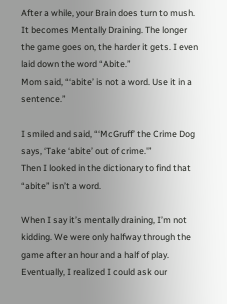After a while, your Brain does turn to mush. It becomes Mentally Draining. The longer the game goes on, the harder it gets. I even laid down the word “Abite.”
Mom said, “‘abite’ is not a word. Use it in a sentence.”

I smiled and said, “‘McGruff’ the Crime Dog says, ‘Take ‘abite’ out of crime.'”
Then I looked in the dictionary to find that “abite” isn’t a word.

When I say it’s mentally draining, I’m not kidding. We were only halfway through the game after an hour and a half of play. Eventually, I realized I could ask our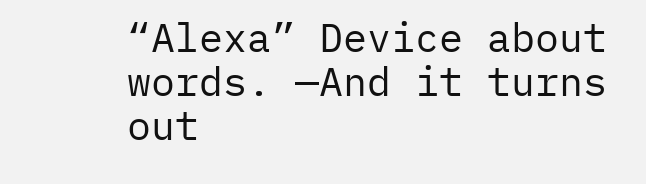“Alexa” Device about words. —And it turns out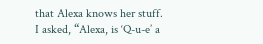that Alexa knows her stuff.
I asked, “Alexa, is ‘Q-u-e’ a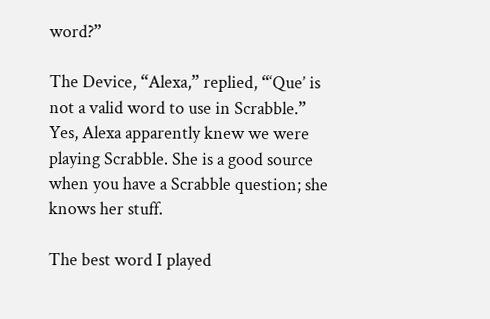word?”

The Device, “Alexa,” replied, “‘Que’ is not a valid word to use in Scrabble.” Yes, Alexa apparently knew we were playing Scrabble. She is a good source when you have a Scrabble question; she knows her stuff.

The best word I played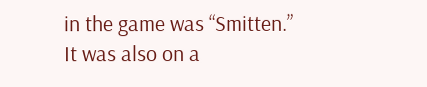in the game was “Smitten.”
It was also on a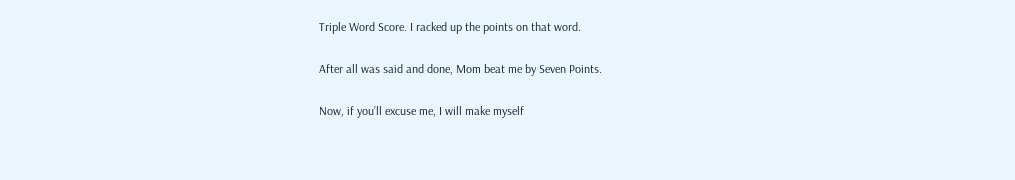Triple Word Score. I racked up the points on that word.

After all was said and done, Mom beat me by Seven Points.

Now, if you’ll excuse me, I will make myself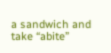a sandwich and take “abite”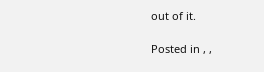out of it.

Posted in , ,